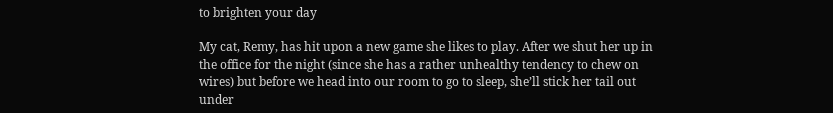to brighten your day

My cat, Remy, has hit upon a new game she likes to play. After we shut her up in the office for the night (since she has a rather unhealthy tendency to chew on wires) but before we head into our room to go to sleep, she’ll stick her tail out under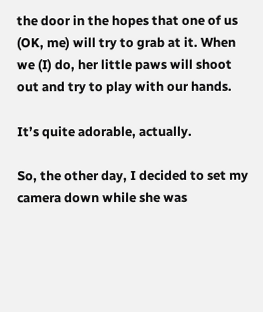the door in the hopes that one of us (OK, me) will try to grab at it. When we (I) do, her little paws will shoot out and try to play with our hands.

It’s quite adorable, actually.

So, the other day, I decided to set my camera down while she was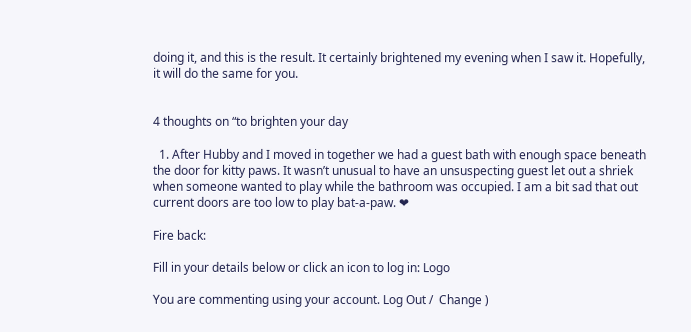doing it, and this is the result. It certainly brightened my evening when I saw it. Hopefully, it will do the same for you.


4 thoughts on “to brighten your day

  1. After Hubby and I moved in together we had a guest bath with enough space beneath the door for kitty paws. It wasn’t unusual to have an unsuspecting guest let out a shriek when someone wanted to play while the bathroom was occupied. I am a bit sad that out current doors are too low to play bat-a-paw. ❤

Fire back:

Fill in your details below or click an icon to log in: Logo

You are commenting using your account. Log Out /  Change )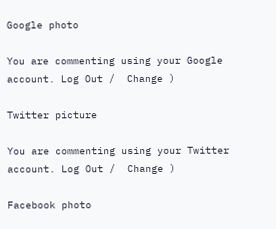Google photo

You are commenting using your Google account. Log Out /  Change )

Twitter picture

You are commenting using your Twitter account. Log Out /  Change )

Facebook photo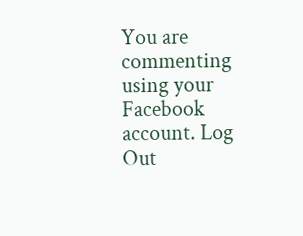You are commenting using your Facebook account. Log Out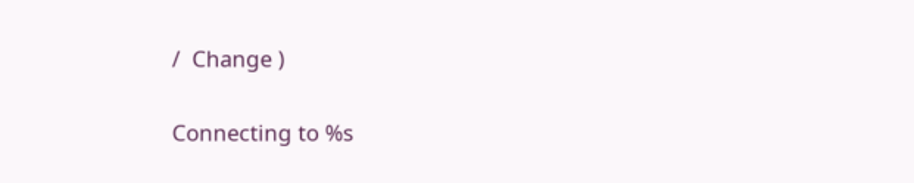/  Change )

Connecting to %s